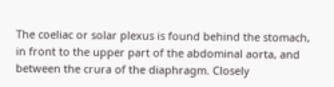The coeliac or solar plexus is found behind the stomach, in front to the upper part of the abdominal aorta, and between the crura of the diaphragm. Closely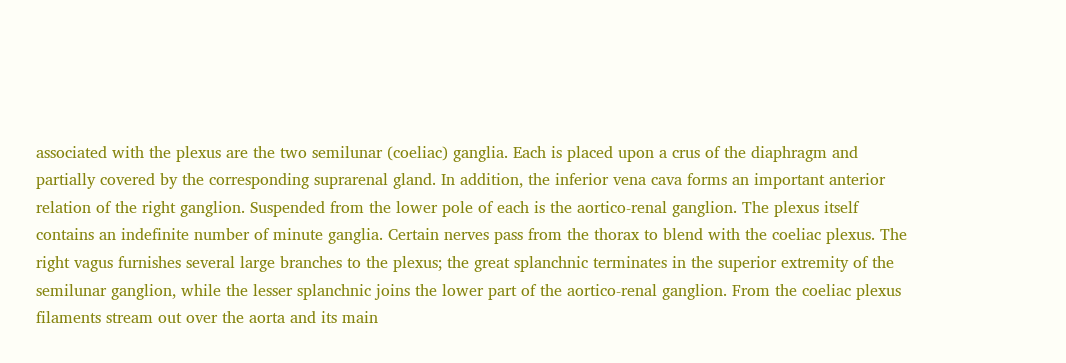associated with the plexus are the two semilunar (coeliac) ganglia. Each is placed upon a crus of the diaphragm and partially covered by the corresponding suprarenal gland. In addition, the inferior vena cava forms an important anterior relation of the right ganglion. Suspended from the lower pole of each is the aortico-renal ganglion. The plexus itself contains an indefinite number of minute ganglia. Certain nerves pass from the thorax to blend with the coeliac plexus. The right vagus furnishes several large branches to the plexus; the great splanchnic terminates in the superior extremity of the semilunar ganglion, while the lesser splanchnic joins the lower part of the aortico-renal ganglion. From the coeliac plexus filaments stream out over the aorta and its main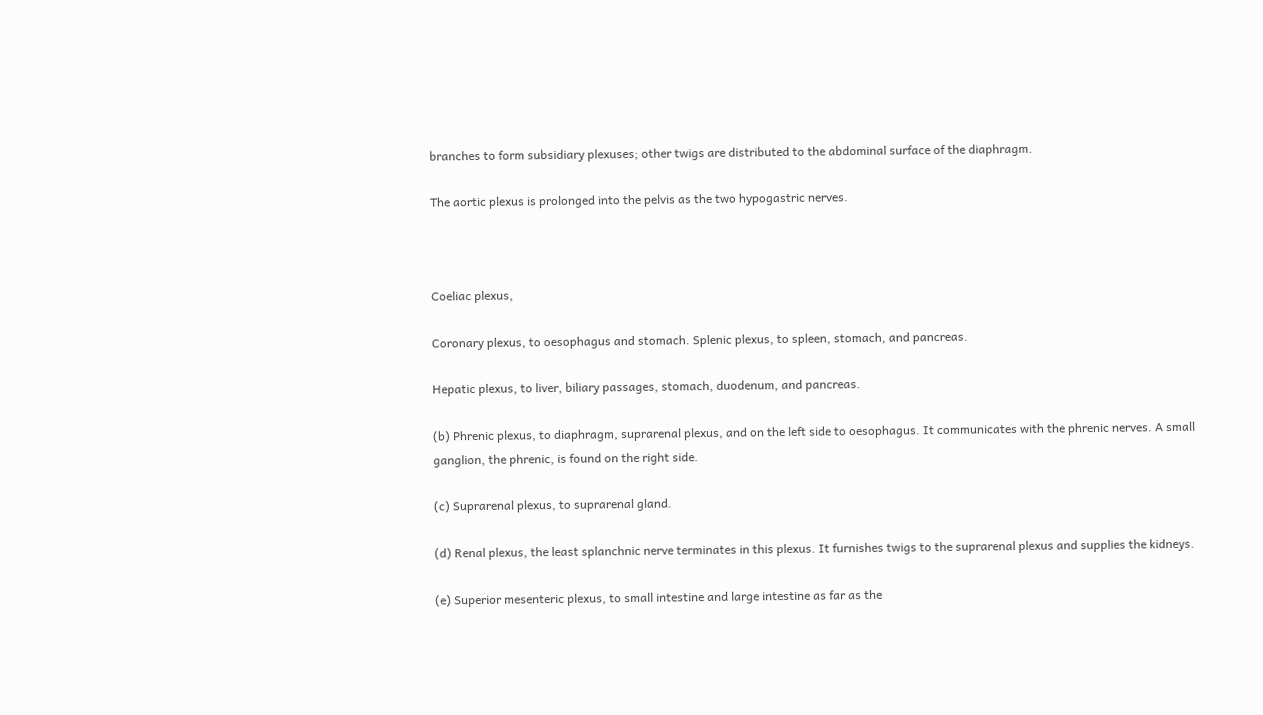branches to form subsidiary plexuses; other twigs are distributed to the abdominal surface of the diaphragm.

The aortic plexus is prolonged into the pelvis as the two hypogastric nerves.



Coeliac plexus,

Coronary plexus, to oesophagus and stomach. Splenic plexus, to spleen, stomach, and pancreas.

Hepatic plexus, to liver, biliary passages, stomach, duodenum, and pancreas.

(b) Phrenic plexus, to diaphragm, suprarenal plexus, and on the left side to oesophagus. It communicates with the phrenic nerves. A small ganglion, the phrenic, is found on the right side.

(c) Suprarenal plexus, to suprarenal gland.

(d) Renal plexus, the least splanchnic nerve terminates in this plexus. It furnishes twigs to the suprarenal plexus and supplies the kidneys.

(e) Superior mesenteric plexus, to small intestine and large intestine as far as the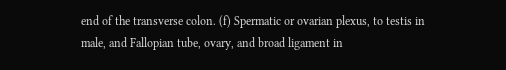end of the transverse colon. (f) Spermatic or ovarian plexus, to testis in male, and Fallopian tube, ovary, and broad ligament in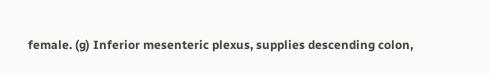female. (g) Inferior mesenteric plexus, supplies descending colon,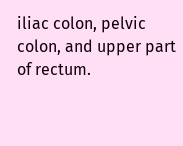iliac colon, pelvic colon, and upper part of rectum.